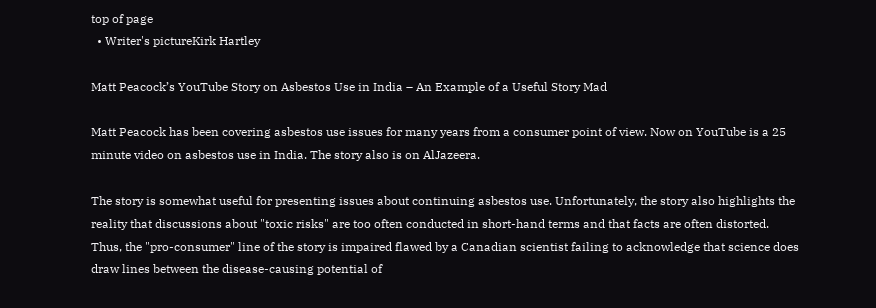top of page
  • Writer's pictureKirk Hartley

Matt Peacock’s YouTube Story on Asbestos Use in India – An Example of a Useful Story Mad

Matt Peacock has been covering asbestos use issues for many years from a consumer point of view. Now on YouTube is a 25 minute video on asbestos use in India. The story also is on AlJazeera.

The story is somewhat useful for presenting issues about continuing asbestos use. Unfortunately, the story also highlights the reality that discussions about "toxic risks" are too often conducted in short-hand terms and that facts are often distorted. Thus, the "pro-consumer" line of the story is impaired flawed by a Canadian scientist failing to acknowledge that science does draw lines between the disease-causing potential of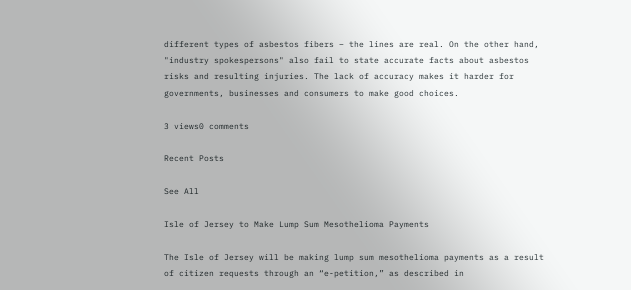different types of asbestos fibers – the lines are real. On the other hand, "industry spokespersons" also fail to state accurate facts about asbestos risks and resulting injuries. The lack of accuracy makes it harder for governments, businesses and consumers to make good choices.

3 views0 comments

Recent Posts

See All

Isle of Jersey to Make Lump Sum Mesothelioma Payments

The Isle of Jersey will be making lump sum mesothelioma payments as a result of citizen requests through an “e-petition,” as described in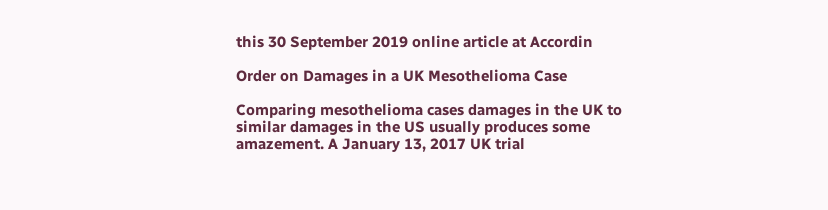this 30 September 2019 online article at Accordin

Order on Damages in a UK Mesothelioma Case

Comparing mesothelioma cases damages in the UK to similar damages in the US usually produces some amazement. A January 13, 2017 UK trial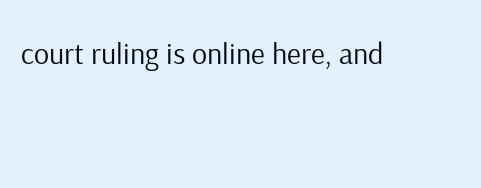court ruling is online here, and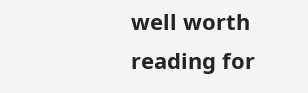well worth reading for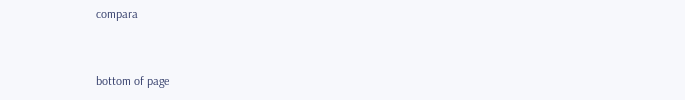compara


bottom of page